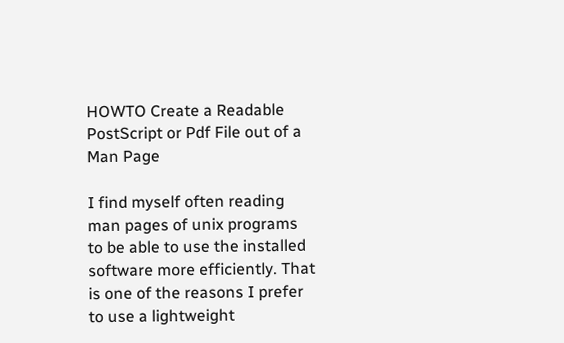HOWTO Create a Readable PostScript or Pdf File out of a Man Page

I find myself often reading man pages of unix programs to be able to use the installed software more efficiently. That is one of the reasons I prefer to use a lightweight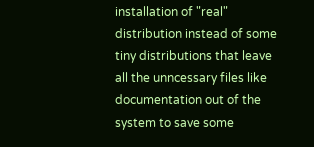installation of "real" distribution instead of some tiny distributions that leave all the unncessary files like documentation out of the system to save some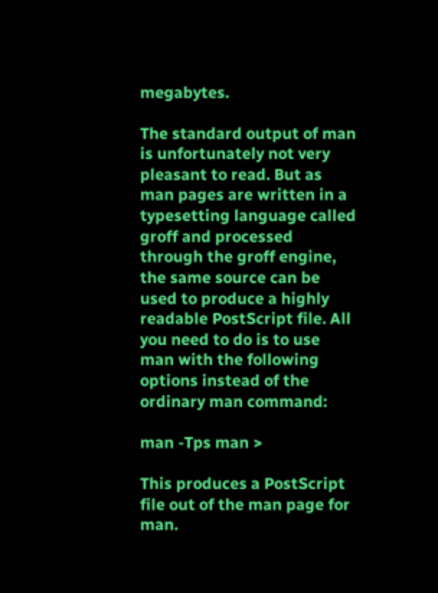megabytes.

The standard output of man is unfortunately not very pleasant to read. But as man pages are written in a typesetting language called groff and processed through the groff engine, the same source can be used to produce a highly readable PostScript file. All you need to do is to use man with the following options instead of the ordinary man command:

man -Tps man >

This produces a PostScript file out of the man page for man.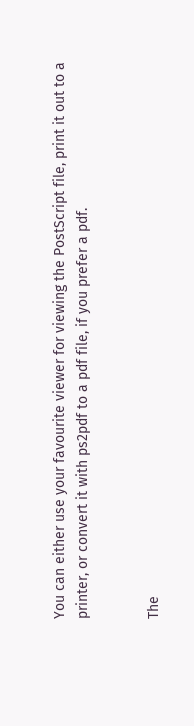You can either use your favourite viewer for viewing the PostScript file, print it out to a printer, or convert it with ps2pdf to a pdf file, if you prefer a pdf.


The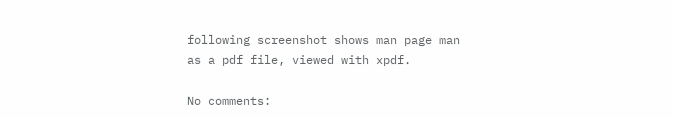following screenshot shows man page man as a pdf file, viewed with xpdf.

No comments: